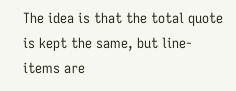The idea is that the total quote is kept the same, but line-items are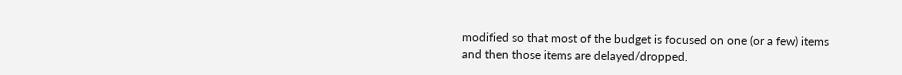modified so that most of the budget is focused on one (or a few) items and then those items are delayed/dropped.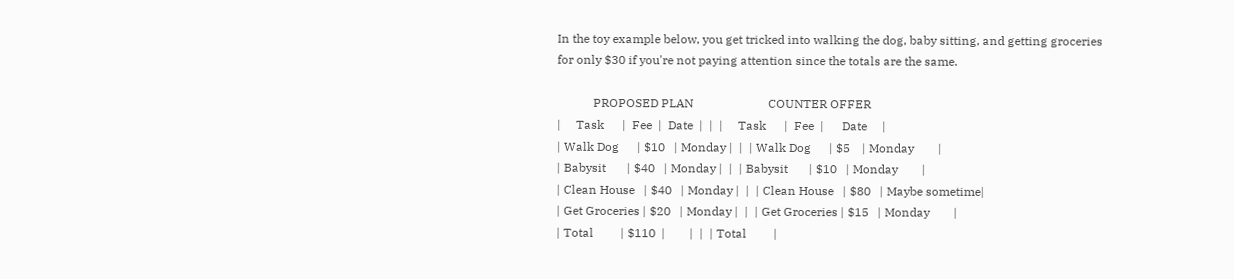In the toy example below, you get tricked into walking the dog, baby sitting, and getting groceries for only $30 if you're not paying attention since the totals are the same.

            PROPOSED PLAN                         COUNTER OFFER
|     Task      |  Fee  |  Date  |  |  |     Task      |  Fee  |      Date     |
| Walk Dog      | $10   | Monday |  |  | Walk Dog      | $5    | Monday        |
| Babysit       | $40   | Monday |  |  | Babysit       | $10   | Monday        |
| Clean House   | $40   | Monday |  |  | Clean House   | $80   | Maybe sometime|
| Get Groceries | $20   | Monday |  |  | Get Groceries | $15   | Monday        |
| Total         | $110  |        |  |  | Total         |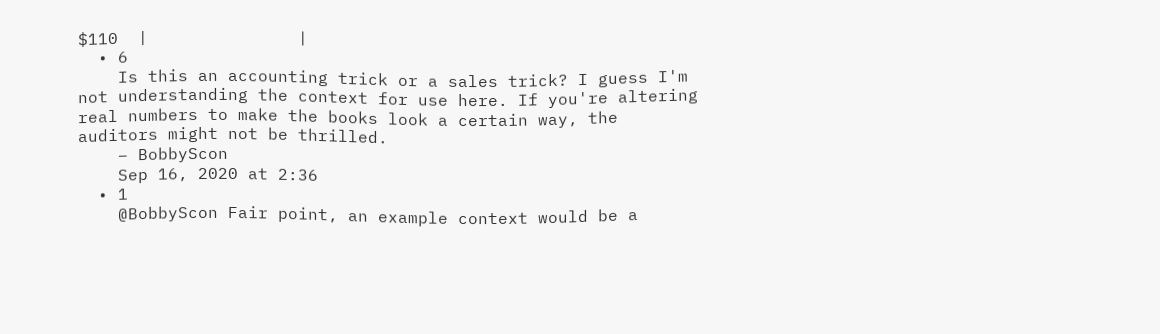$110  |               |
  • 6
    Is this an accounting trick or a sales trick? I guess I'm not understanding the context for use here. If you're altering real numbers to make the books look a certain way, the auditors might not be thrilled.
    – BobbyScon
    Sep 16, 2020 at 2:36
  • 1
    @BobbyScon Fair point, an example context would be a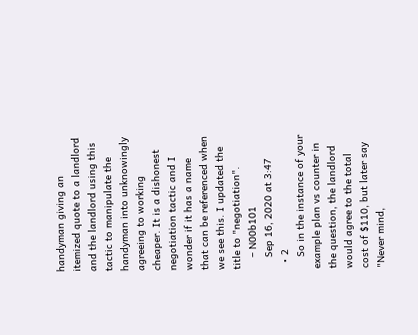handyman giving an itemized quote to a landlord and the landlord using this tactic to manipulate the handyman into unknowingly agreeing to working cheaper. It is a dishonest negotiation tactic and I wonder if it has a name that can be referenced when we see this. I updated the title to "negotiation".
    – N00b101
    Sep 16, 2020 at 3:47
  • 2
    So in the instance of your example plan vs counter in the question, the landlord would agree to the total cost of $110, but later say "Never mind,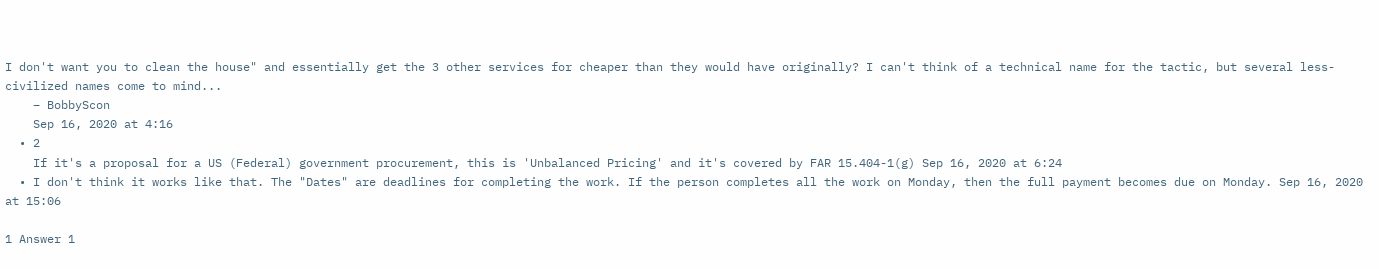I don't want you to clean the house" and essentially get the 3 other services for cheaper than they would have originally? I can't think of a technical name for the tactic, but several less-civilized names come to mind...
    – BobbyScon
    Sep 16, 2020 at 4:16
  • 2
    If it's a proposal for a US (Federal) government procurement, this is 'Unbalanced Pricing' and it's covered by FAR 15.404-1(g) Sep 16, 2020 at 6:24
  • I don't think it works like that. The "Dates" are deadlines for completing the work. If the person completes all the work on Monday, then the full payment becomes due on Monday. Sep 16, 2020 at 15:06

1 Answer 1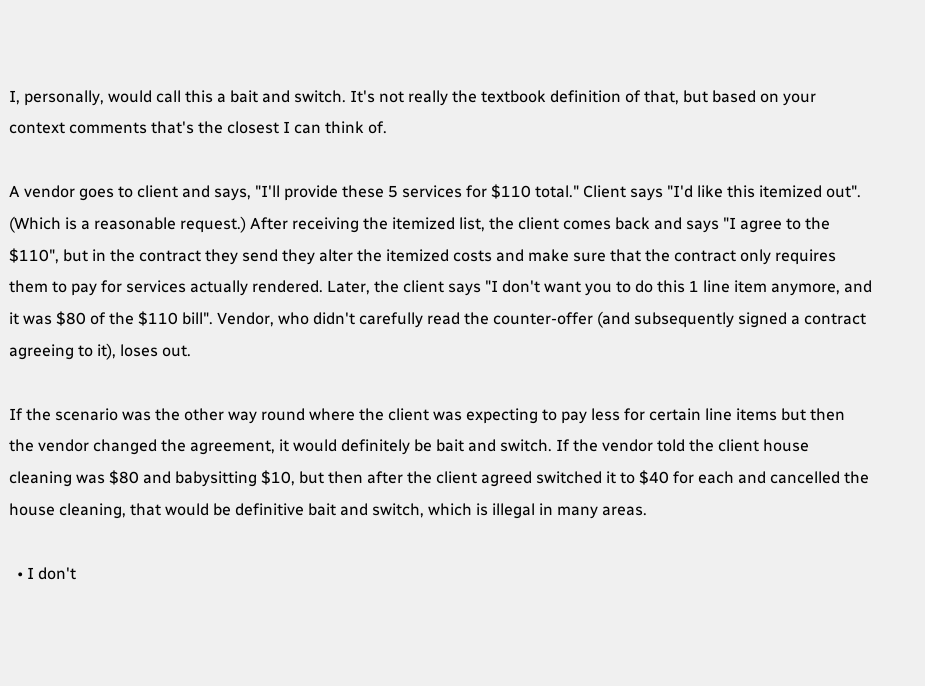I, personally, would call this a bait and switch. It's not really the textbook definition of that, but based on your context comments that's the closest I can think of.

A vendor goes to client and says, "I'll provide these 5 services for $110 total." Client says "I'd like this itemized out". (Which is a reasonable request.) After receiving the itemized list, the client comes back and says "I agree to the $110", but in the contract they send they alter the itemized costs and make sure that the contract only requires them to pay for services actually rendered. Later, the client says "I don't want you to do this 1 line item anymore, and it was $80 of the $110 bill". Vendor, who didn't carefully read the counter-offer (and subsequently signed a contract agreeing to it), loses out.

If the scenario was the other way round where the client was expecting to pay less for certain line items but then the vendor changed the agreement, it would definitely be bait and switch. If the vendor told the client house cleaning was $80 and babysitting $10, but then after the client agreed switched it to $40 for each and cancelled the house cleaning, that would be definitive bait and switch, which is illegal in many areas.

  • I don't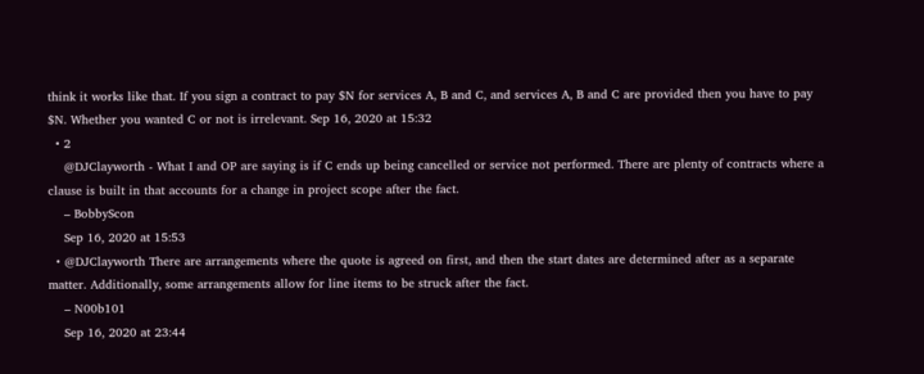think it works like that. If you sign a contract to pay $N for services A, B and C, and services A, B and C are provided then you have to pay $N. Whether you wanted C or not is irrelevant. Sep 16, 2020 at 15:32
  • 2
    @DJClayworth - What I and OP are saying is if C ends up being cancelled or service not performed. There are plenty of contracts where a clause is built in that accounts for a change in project scope after the fact.
    – BobbyScon
    Sep 16, 2020 at 15:53
  • @DJClayworth There are arrangements where the quote is agreed on first, and then the start dates are determined after as a separate matter. Additionally, some arrangements allow for line items to be struck after the fact.
    – N00b101
    Sep 16, 2020 at 23:44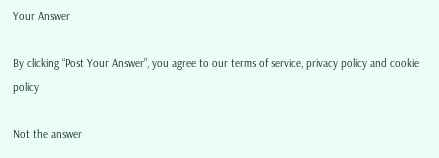Your Answer

By clicking “Post Your Answer”, you agree to our terms of service, privacy policy and cookie policy

Not the answer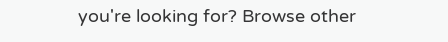you're looking for? Browse other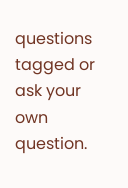questions tagged or ask your own question.